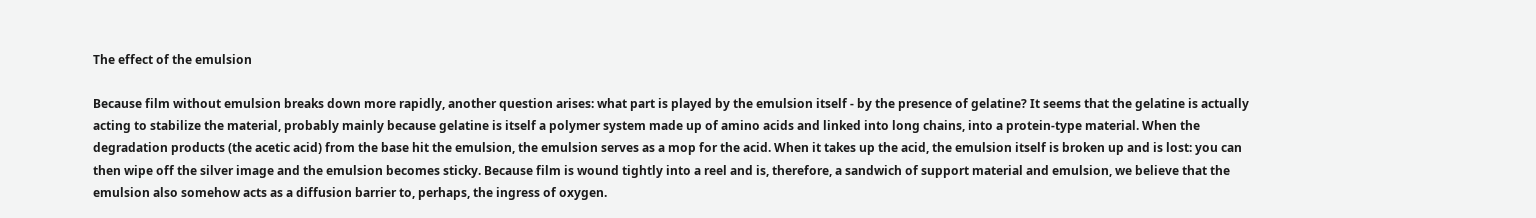The effect of the emulsion

Because film without emulsion breaks down more rapidly, another question arises: what part is played by the emulsion itself - by the presence of gelatine? It seems that the gelatine is actually acting to stabilize the material, probably mainly because gelatine is itself a polymer system made up of amino acids and linked into long chains, into a protein-type material. When the degradation products (the acetic acid) from the base hit the emulsion, the emulsion serves as a mop for the acid. When it takes up the acid, the emulsion itself is broken up and is lost: you can then wipe off the silver image and the emulsion becomes sticky. Because film is wound tightly into a reel and is, therefore, a sandwich of support material and emulsion, we believe that the emulsion also somehow acts as a diffusion barrier to, perhaps, the ingress of oxygen.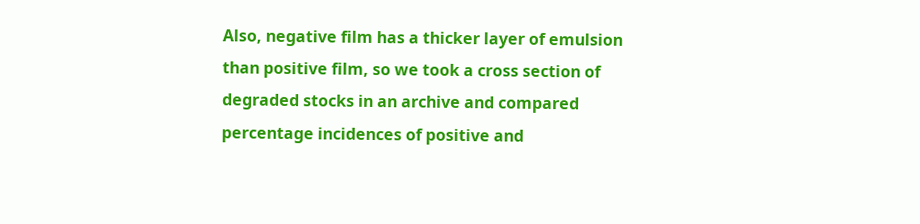Also, negative film has a thicker layer of emulsion than positive film, so we took a cross section of degraded stocks in an archive and compared percentage incidences of positive and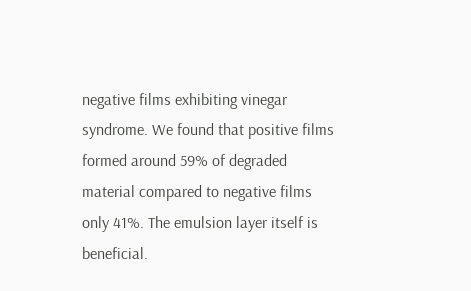negative films exhibiting vinegar syndrome. We found that positive films formed around 59% of degraded material compared to negative films only 41%. The emulsion layer itself is beneficial.